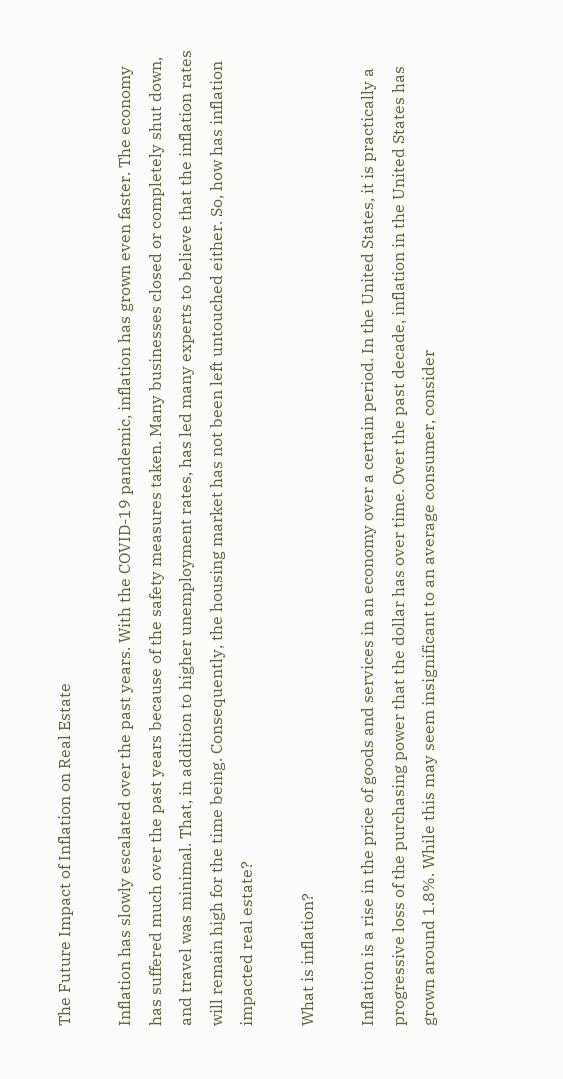The Future Impact of Inflation on Real Estate

Inflation has slowly escalated over the past years. With the COVID-19 pandemic, inflation has grown even faster. The economy has suffered much over the past years because of the safety measures taken. Many businesses closed or completely shut down, and travel was minimal. That, in addition to higher unemployment rates, has led many experts to believe that the inflation rates will remain high for the time being. Consequently, the housing market has not been left untouched either. So, how has inflation impacted real estate?

What is inflation?

Inflation is a rise in the price of goods and services in an economy over a certain period. In the United States, it is practically a progressive loss of the purchasing power that the dollar has over time. Over the past decade, inflation in the United States has grown around 1.8%. While this may seem insignificant to an average consumer, consider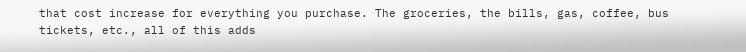that cost increase for everything you purchase. The groceries, the bills, gas, coffee, bus tickets, etc., all of this adds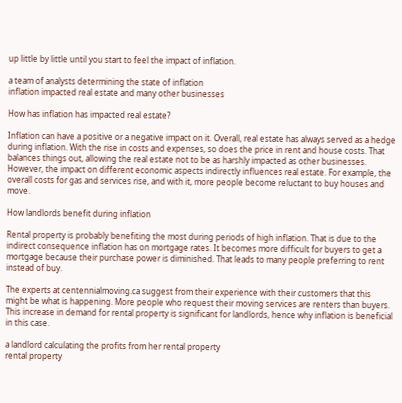up little by little until you start to feel the impact of inflation.

a team of analysts determining the state of inflation
inflation impacted real estate and many other businesses

How has inflation has impacted real estate?

Inflation can have a positive or a negative impact on it. Overall, real estate has always served as a hedge during inflation. With the rise in costs and expenses, so does the price in rent and house costs. That balances things out, allowing the real estate not to be as harshly impacted as other businesses. However, the impact on different economic aspects indirectly influences real estate. For example, the overall costs for gas and services rise, and with it, more people become reluctant to buy houses and move.

How landlords benefit during inflation

Rental property is probably benefiting the most during periods of high inflation. That is due to the indirect consequence inflation has on mortgage rates. It becomes more difficult for buyers to get a mortgage because their purchase power is diminished. That leads to many people preferring to rent instead of buy.

The experts at centennialmoving.ca suggest from their experience with their customers that this might be what is happening. More people who request their moving services are renters than buyers. This increase in demand for rental property is significant for landlords, hence why inflation is beneficial in this case.

a landlord calculating the profits from her rental property
rental property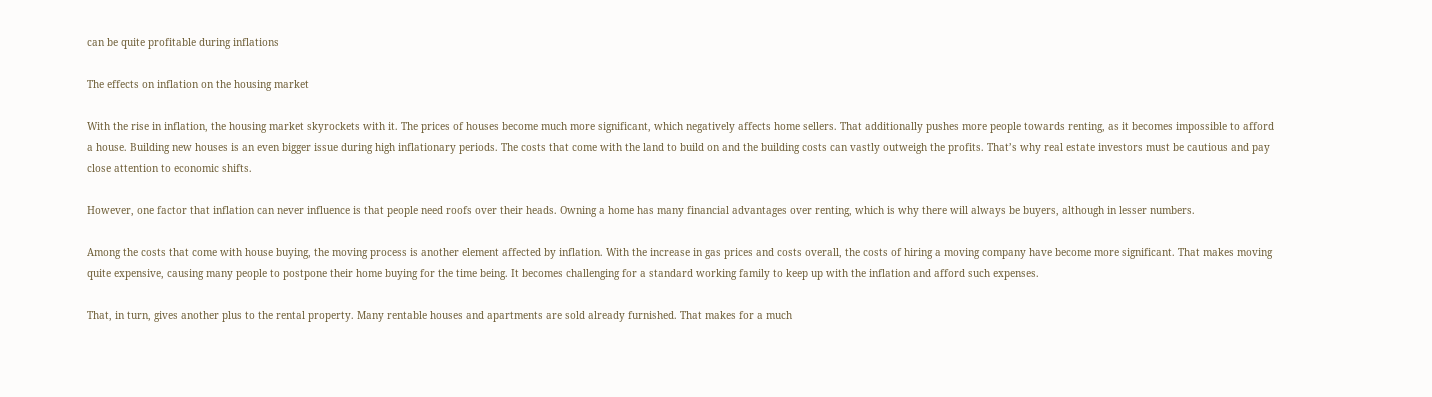can be quite profitable during inflations

The effects on inflation on the housing market

With the rise in inflation, the housing market skyrockets with it. The prices of houses become much more significant, which negatively affects home sellers. That additionally pushes more people towards renting, as it becomes impossible to afford a house. Building new houses is an even bigger issue during high inflationary periods. The costs that come with the land to build on and the building costs can vastly outweigh the profits. That’s why real estate investors must be cautious and pay close attention to economic shifts.

However, one factor that inflation can never influence is that people need roofs over their heads. Owning a home has many financial advantages over renting, which is why there will always be buyers, although in lesser numbers.

Among the costs that come with house buying, the moving process is another element affected by inflation. With the increase in gas prices and costs overall, the costs of hiring a moving company have become more significant. That makes moving quite expensive, causing many people to postpone their home buying for the time being. It becomes challenging for a standard working family to keep up with the inflation and afford such expenses.

That, in turn, gives another plus to the rental property. Many rentable houses and apartments are sold already furnished. That makes for a much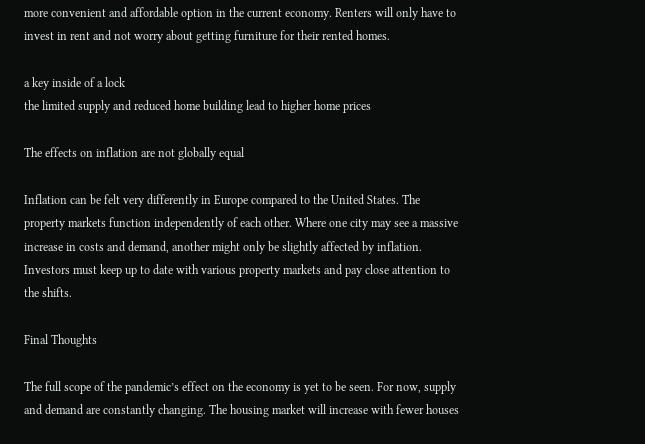more convenient and affordable option in the current economy. Renters will only have to invest in rent and not worry about getting furniture for their rented homes.

a key inside of a lock
the limited supply and reduced home building lead to higher home prices

The effects on inflation are not globally equal

Inflation can be felt very differently in Europe compared to the United States. The property markets function independently of each other. Where one city may see a massive increase in costs and demand, another might only be slightly affected by inflation. Investors must keep up to date with various property markets and pay close attention to the shifts.

Final Thoughts

The full scope of the pandemic’s effect on the economy is yet to be seen. For now, supply and demand are constantly changing. The housing market will increase with fewer houses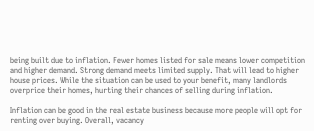being built due to inflation. Fewer homes listed for sale means lower competition and higher demand. Strong demand meets limited supply. That will lead to higher house prices. While the situation can be used to your benefit, many landlords overprice their homes, hurting their chances of selling during inflation.

Inflation can be good in the real estate business because more people will opt for renting over buying. Overall, vacancy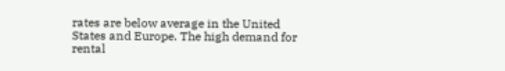rates are below average in the United States and Europe. The high demand for rental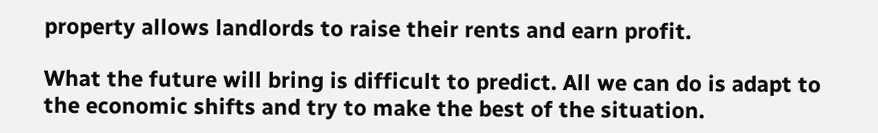property allows landlords to raise their rents and earn profit.

What the future will bring is difficult to predict. All we can do is adapt to the economic shifts and try to make the best of the situation.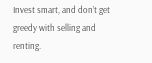Invest smart, and don’t get greedy with selling and renting.